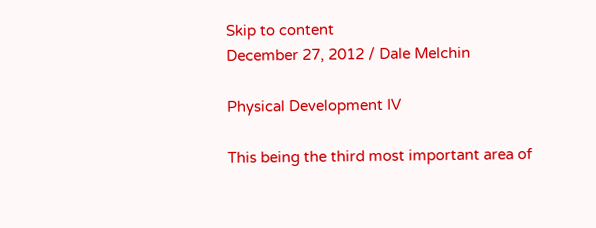Skip to content
December 27, 2012 / Dale Melchin

Physical Development IV

This being the third most important area of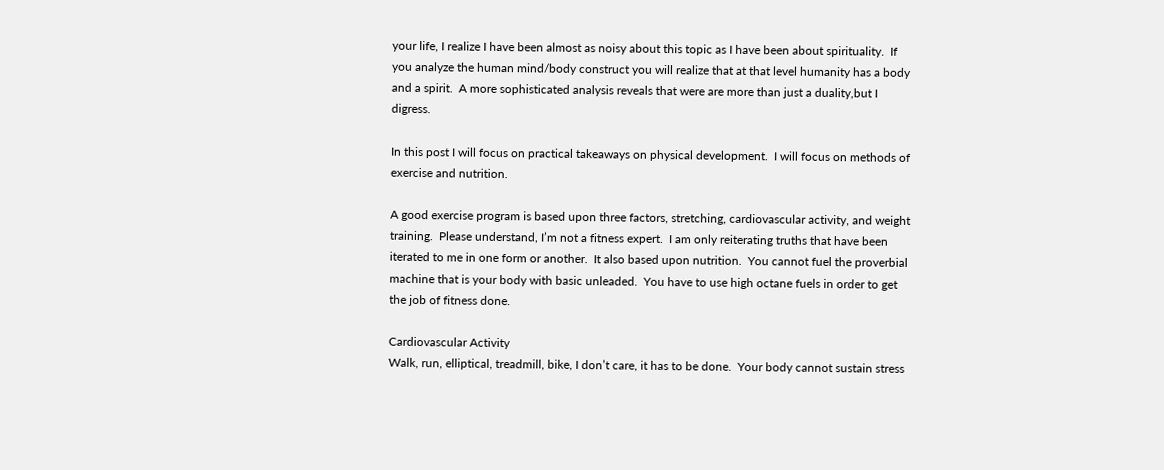your life, I realize I have been almost as noisy about this topic as I have been about spirituality.  If you analyze the human mind/body construct you will realize that at that level humanity has a body and a spirit.  A more sophisticated analysis reveals that were are more than just a duality,but I digress.

In this post I will focus on practical takeaways on physical development.  I will focus on methods of exercise and nutrition.

A good exercise program is based upon three factors, stretching, cardiovascular activity, and weight training.  Please understand, I’m not a fitness expert.  I am only reiterating truths that have been iterated to me in one form or another.  It also based upon nutrition.  You cannot fuel the proverbial machine that is your body with basic unleaded.  You have to use high octane fuels in order to get the job of fitness done.

Cardiovascular Activity
Walk, run, elliptical, treadmill, bike, I don’t care, it has to be done.  Your body cannot sustain stress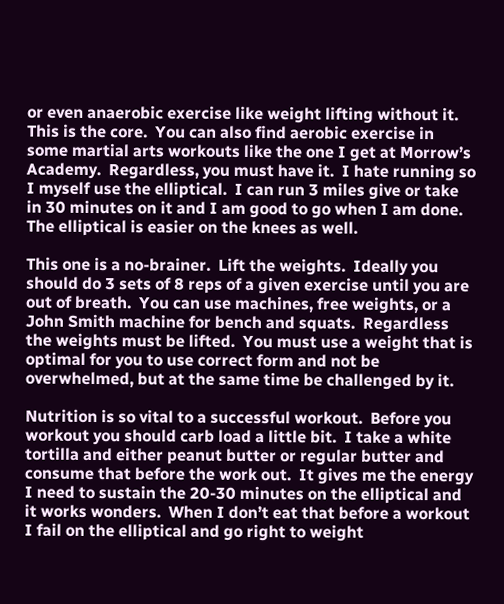or even anaerobic exercise like weight lifting without it.  This is the core.  You can also find aerobic exercise in some martial arts workouts like the one I get at Morrow’s Academy.  Regardless, you must have it.  I hate running so I myself use the elliptical.  I can run 3 miles give or take in 30 minutes on it and I am good to go when I am done.  The elliptical is easier on the knees as well.

This one is a no-brainer.  Lift the weights.  Ideally you should do 3 sets of 8 reps of a given exercise until you are out of breath.  You can use machines, free weights, or a John Smith machine for bench and squats.  Regardless the weights must be lifted.  You must use a weight that is optimal for you to use correct form and not be overwhelmed, but at the same time be challenged by it.

Nutrition is so vital to a successful workout.  Before you workout you should carb load a little bit.  I take a white tortilla and either peanut butter or regular butter and consume that before the work out.  It gives me the energy I need to sustain the 20-30 minutes on the elliptical and it works wonders.  When I don’t eat that before a workout I fail on the elliptical and go right to weight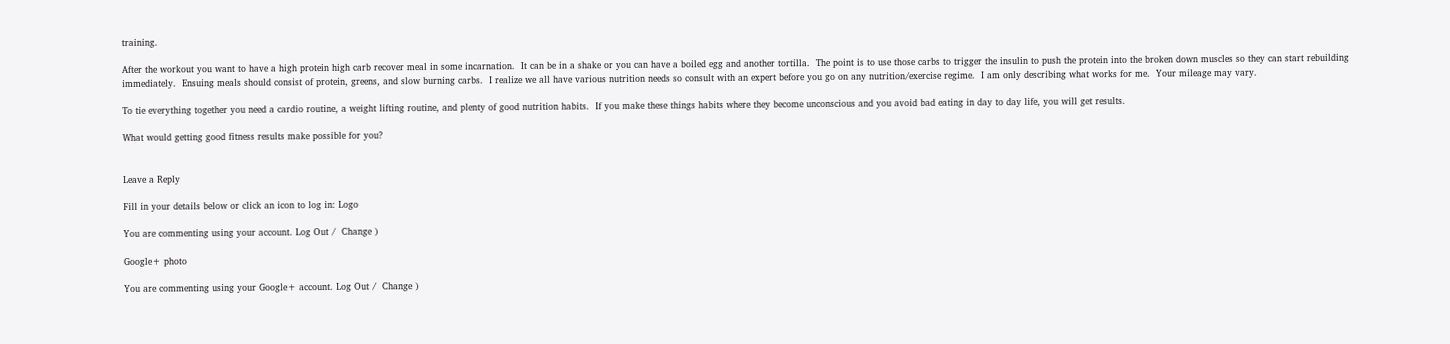training.

After the workout you want to have a high protein high carb recover meal in some incarnation.  It can be in a shake or you can have a boiled egg and another tortilla.  The point is to use those carbs to trigger the insulin to push the protein into the broken down muscles so they can start rebuilding immediately.  Ensuing meals should consist of protein, greens, and slow burning carbs.  I realize we all have various nutrition needs so consult with an expert before you go on any nutrition/exercise regime.  I am only describing what works for me.  Your mileage may vary.

To tie everything together you need a cardio routine, a weight lifting routine, and plenty of good nutrition habits.  If you make these things habits where they become unconscious and you avoid bad eating in day to day life, you will get results.

What would getting good fitness results make possible for you?


Leave a Reply

Fill in your details below or click an icon to log in: Logo

You are commenting using your account. Log Out /  Change )

Google+ photo

You are commenting using your Google+ account. Log Out /  Change )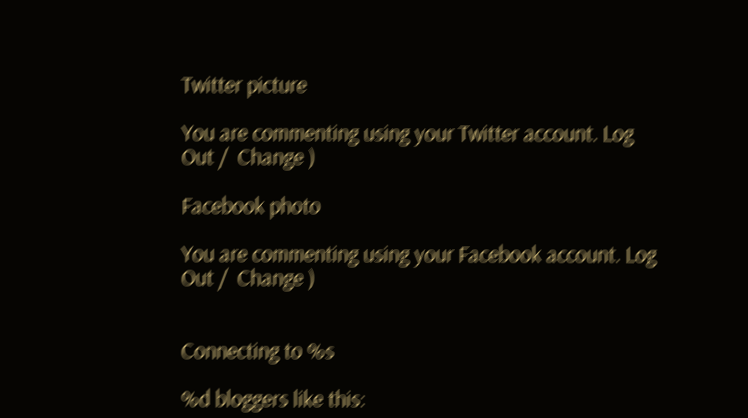Twitter picture

You are commenting using your Twitter account. Log Out /  Change )

Facebook photo

You are commenting using your Facebook account. Log Out /  Change )


Connecting to %s

%d bloggers like this: